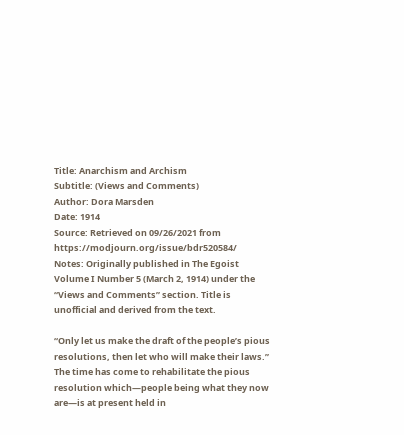Title: Anarchism and Archism
Subtitle: (Views and Comments)
Author: Dora Marsden
Date: 1914
Source: Retrieved on 09/26/2021 from https://modjourn.org/issue/bdr520584/
Notes: Originally published in The Egoist Volume I Number 5 (March 2, 1914) under the “Views and Comments” section. Title is unofficial and derived from the text.

“Only let us make the draft of the people’s pious resolutions, then let who will make their laws.” The time has come to rehabilitate the pious resolution which—people being what they now are—is at present held in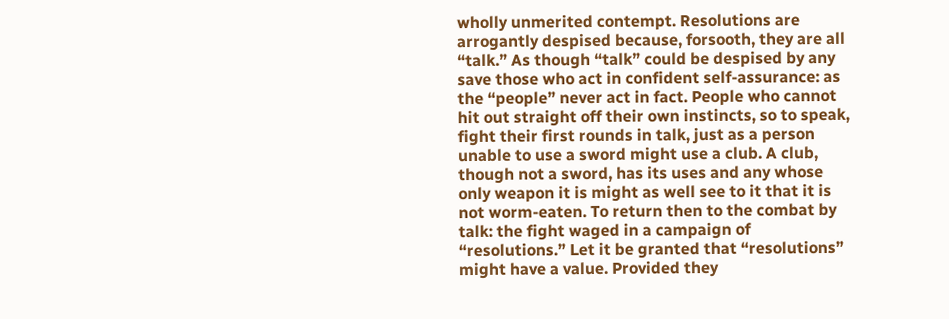wholly unmerited contempt. Resolutions are arrogantly despised because, forsooth, they are all “talk.” As though “talk” could be despised by any save those who act in confident self-assurance: as the “people” never act in fact. People who cannot hit out straight off their own instincts, so to speak, fight their first rounds in talk, just as a person unable to use a sword might use a club. A club, though not a sword, has its uses and any whose only weapon it is might as well see to it that it is not worm-eaten. To return then to the combat by talk: the fight waged in a campaign of “resolutions.” Let it be granted that “resolutions” might have a value. Provided they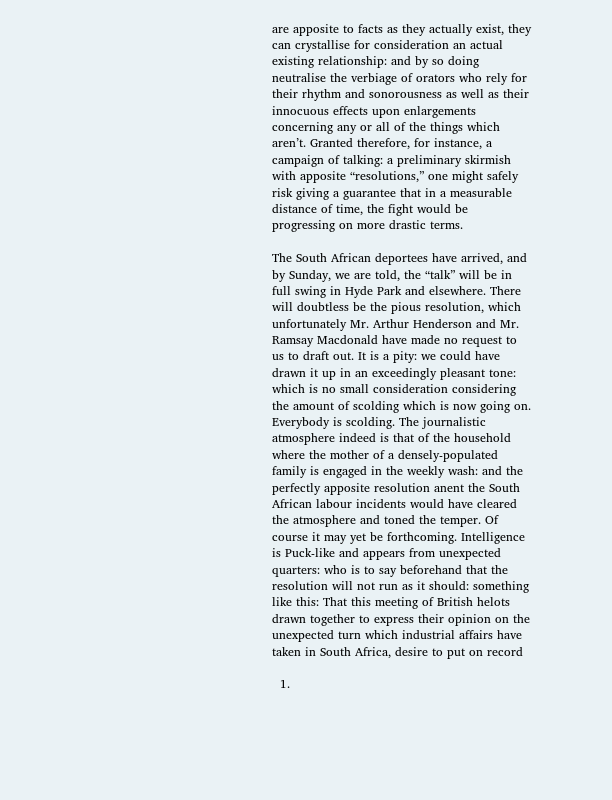are apposite to facts as they actually exist, they can crystallise for consideration an actual existing relationship: and by so doing neutralise the verbiage of orators who rely for their rhythm and sonorousness as well as their innocuous effects upon enlargements concerning any or all of the things which aren’t. Granted therefore, for instance, a campaign of talking: a preliminary skirmish with apposite “resolutions,” one might safely risk giving a guarantee that in a measurable distance of time, the fight would be progressing on more drastic terms.

The South African deportees have arrived, and by Sunday, we are told, the “talk” will be in full swing in Hyde Park and elsewhere. There will doubtless be the pious resolution, which unfortunately Mr. Arthur Henderson and Mr. Ramsay Macdonald have made no request to us to draft out. It is a pity: we could have drawn it up in an exceedingly pleasant tone: which is no small consideration considering the amount of scolding which is now going on. Everybody is scolding. The journalistic atmosphere indeed is that of the household where the mother of a densely-populated family is engaged in the weekly wash: and the perfectly apposite resolution anent the South African labour incidents would have cleared the atmosphere and toned the temper. Of course it may yet be forthcoming. Intelligence is Puck-like and appears from unexpected quarters: who is to say beforehand that the resolution will not run as it should: something like this: That this meeting of British helots drawn together to express their opinion on the unexpected turn which industrial affairs have taken in South Africa, desire to put on record

  1.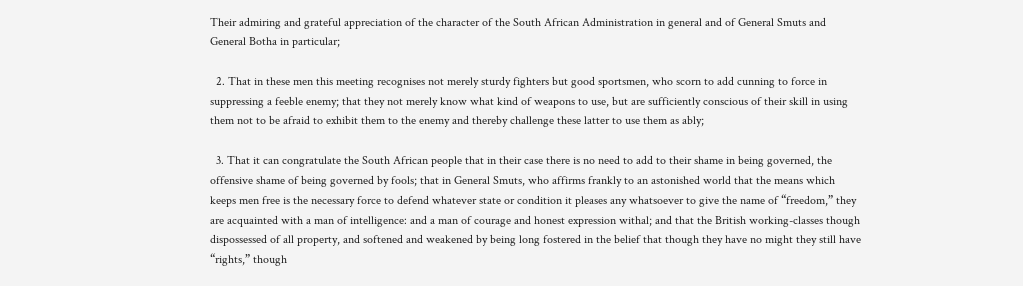Their admiring and grateful appreciation of the character of the South African Administration in general and of General Smuts and General Botha in particular;

  2. That in these men this meeting recognises not merely sturdy fighters but good sportsmen, who scorn to add cunning to force in suppressing a feeble enemy; that they not merely know what kind of weapons to use, but are sufficiently conscious of their skill in using them not to be afraid to exhibit them to the enemy and thereby challenge these latter to use them as ably;

  3. That it can congratulate the South African people that in their case there is no need to add to their shame in being governed, the offensive shame of being governed by fools; that in General Smuts, who affirms frankly to an astonished world that the means which keeps men free is the necessary force to defend whatever state or condition it pleases any whatsoever to give the name of “freedom,” they are acquainted with a man of intelligence: and a man of courage and honest expression withal; and that the British working-classes though dispossessed of all property, and softened and weakened by being long fostered in the belief that though they have no might they still have “rights,” though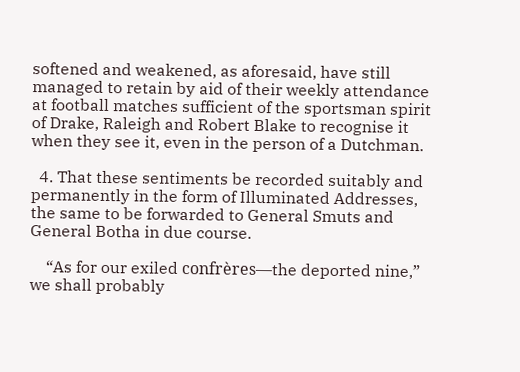softened and weakened, as aforesaid, have still managed to retain by aid of their weekly attendance at football matches sufficient of the sportsman spirit of Drake, Raleigh and Robert Blake to recognise it when they see it, even in the person of a Dutchman.

  4. That these sentiments be recorded suitably and permanently in the form of Illuminated Addresses, the same to be forwarded to General Smuts and General Botha in due course.

    “As for our exiled confrères—the deported nine,” we shall probably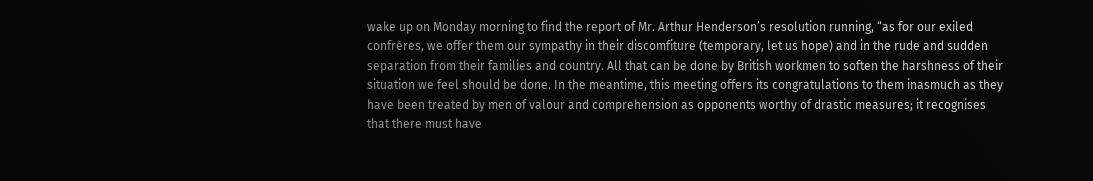wake up on Monday morning to find the report of Mr. Arthur Henderson’s resolution running, “as for our exiled confrères, we offer them our sympathy in their discomfiture (temporary, let us hope) and in the rude and sudden separation from their families and country. All that can be done by British workmen to soften the harshness of their situation we feel should be done. In the meantime, this meeting offers its congratulations to them inasmuch as they have been treated by men of valour and comprehension as opponents worthy of drastic measures; it recognises that there must have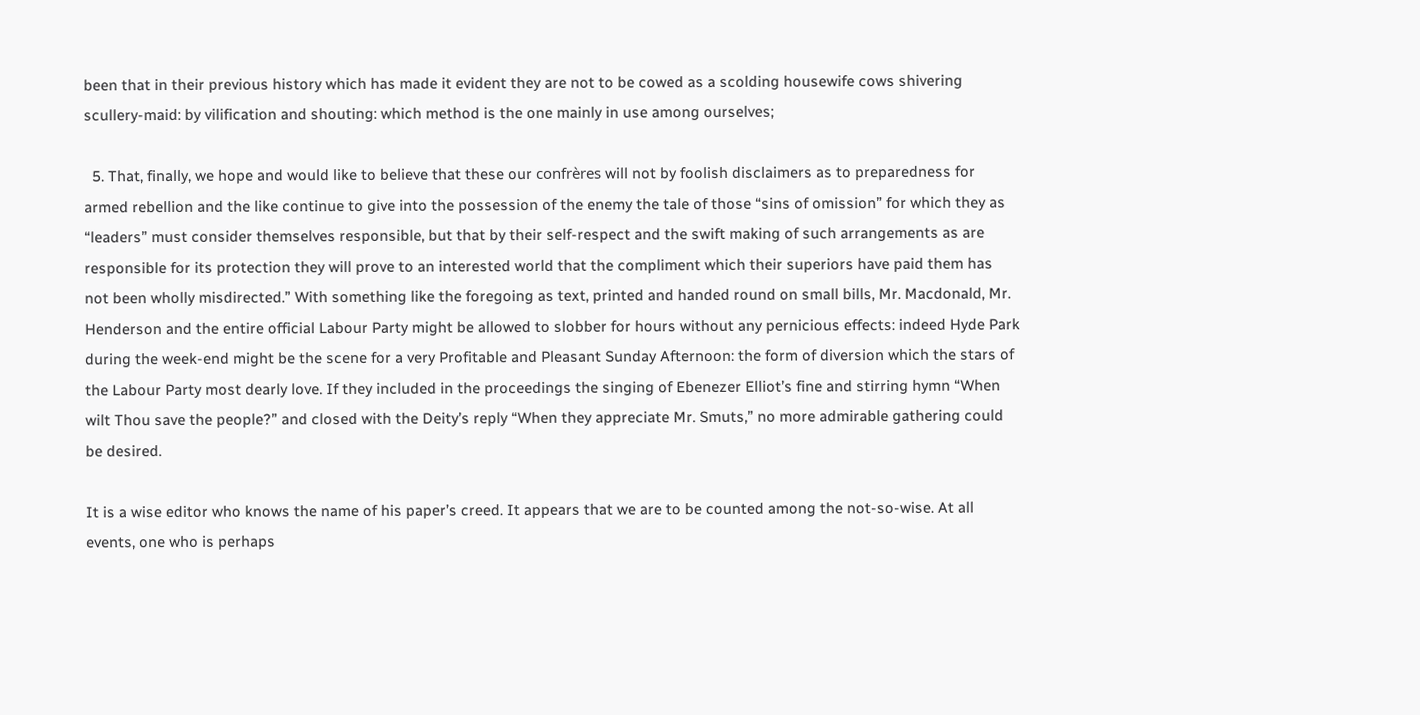been that in their previous history which has made it evident they are not to be cowed as a scolding housewife cows shivering scullery-maid: by vilification and shouting: which method is the one mainly in use among ourselves;

  5. That, finally, we hope and would like to believe that these our confrères will not by foolish disclaimers as to preparedness for armed rebellion and the like continue to give into the possession of the enemy the tale of those “sins of omission” for which they as “leaders” must consider themselves responsible, but that by their self-respect and the swift making of such arrangements as are responsible for its protection they will prove to an interested world that the compliment which their superiors have paid them has not been wholly misdirected.” With something like the foregoing as text, printed and handed round on small bills, Mr. Macdonald, Mr. Henderson and the entire official Labour Party might be allowed to slobber for hours without any pernicious effects: indeed Hyde Park during the week-end might be the scene for a very Profitable and Pleasant Sunday Afternoon: the form of diversion which the stars of the Labour Party most dearly love. If they included in the proceedings the singing of Ebenezer Elliot’s fine and stirring hymn “When wilt Thou save the people?” and closed with the Deity’s reply “When they appreciate Mr. Smuts,” no more admirable gathering could be desired.

It is a wise editor who knows the name of his paper’s creed. It appears that we are to be counted among the not-so-wise. At all events, one who is perhaps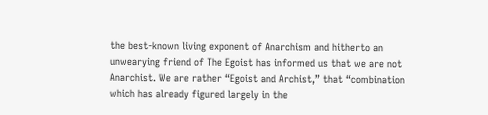the best-known living exponent of Anarchism and hitherto an unwearying friend of The Egoist has informed us that we are not Anarchist. We are rather “Egoist and Archist,” that “combination which has already figured largely in the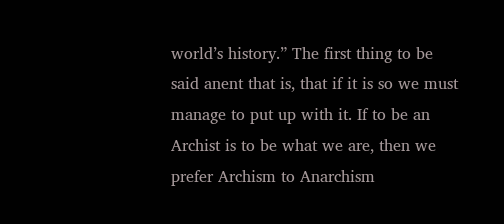world’s history.” The first thing to be said anent that is, that if it is so we must manage to put up with it. If to be an Archist is to be what we are, then we prefer Archism to Anarchism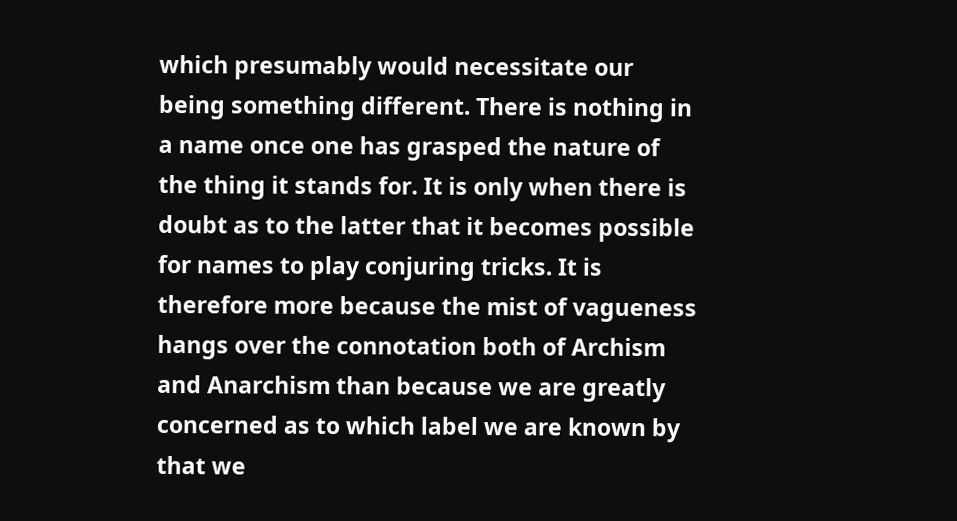which presumably would necessitate our being something different. There is nothing in a name once one has grasped the nature of the thing it stands for. It is only when there is doubt as to the latter that it becomes possible for names to play conjuring tricks. It is therefore more because the mist of vagueness hangs over the connotation both of Archism and Anarchism than because we are greatly concerned as to which label we are known by that we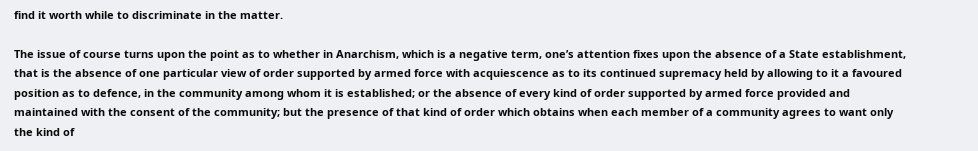find it worth while to discriminate in the matter.

The issue of course turns upon the point as to whether in Anarchism, which is a negative term, one’s attention fixes upon the absence of a State establishment, that is the absence of one particular view of order supported by armed force with acquiescence as to its continued supremacy held by allowing to it a favoured position as to defence, in the community among whom it is established; or the absence of every kind of order supported by armed force provided and maintained with the consent of the community; but the presence of that kind of order which obtains when each member of a community agrees to want only the kind of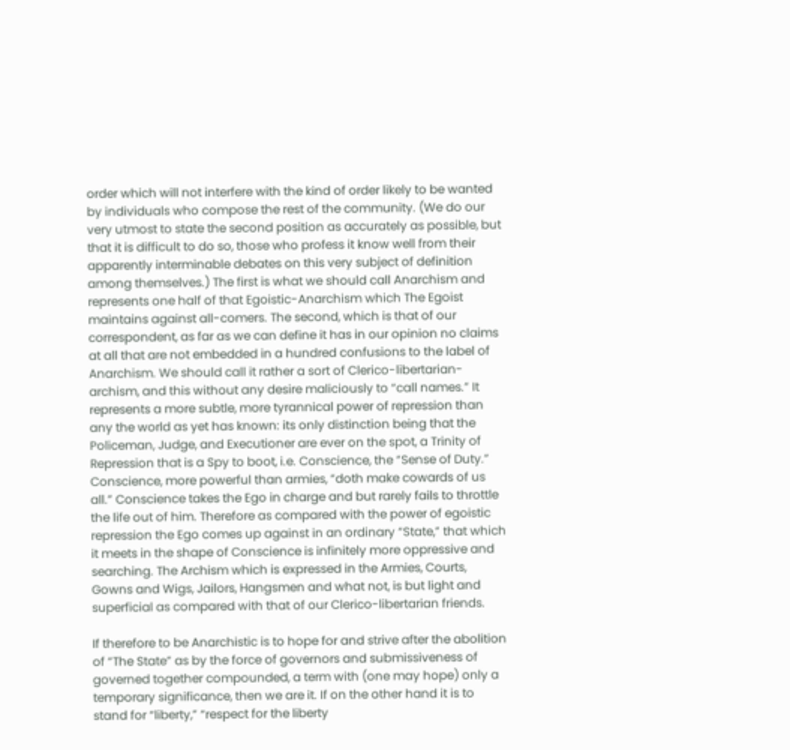order which will not interfere with the kind of order likely to be wanted by individuals who compose the rest of the community. (We do our very utmost to state the second position as accurately as possible, but that it is difficult to do so, those who profess it know well from their apparently interminable debates on this very subject of definition among themselves.) The first is what we should call Anarchism and represents one half of that Egoistic-Anarchism which The Egoist maintains against all-comers. The second, which is that of our correspondent, as far as we can define it has in our opinion no claims at all that are not embedded in a hundred confusions to the label of Anarchism. We should call it rather a sort of Clerico-libertarian-archism, and this without any desire maliciously to “call names.” It represents a more subtle, more tyrannical power of repression than any the world as yet has known: its only distinction being that the Policeman, Judge, and Executioner are ever on the spot, a Trinity of Repression that is a Spy to boot, i.e. Conscience, the “Sense of Duty.” Conscience, more powerful than armies, “doth make cowards of us all.” Conscience takes the Ego in charge and but rarely fails to throttle the life out of him. Therefore as compared with the power of egoistic repression the Ego comes up against in an ordinary “State,” that which it meets in the shape of Conscience is infinitely more oppressive and searching. The Archism which is expressed in the Armies, Courts, Gowns and Wigs, Jailors, Hangsmen and what not, is but light and superficial as compared with that of our Clerico-libertarian friends.

If therefore to be Anarchistic is to hope for and strive after the abolition of “The State” as by the force of governors and submissiveness of governed together compounded, a term with (one may hope) only a temporary significance, then we are it. If on the other hand it is to stand for “liberty,” “respect for the liberty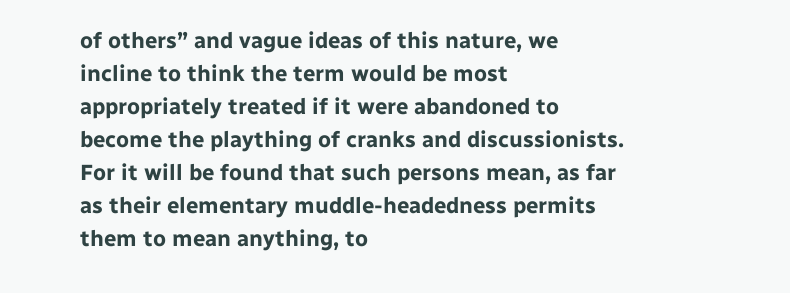of others” and vague ideas of this nature, we incline to think the term would be most appropriately treated if it were abandoned to become the plaything of cranks and discussionists. For it will be found that such persons mean, as far as their elementary muddle-headedness permits them to mean anything, to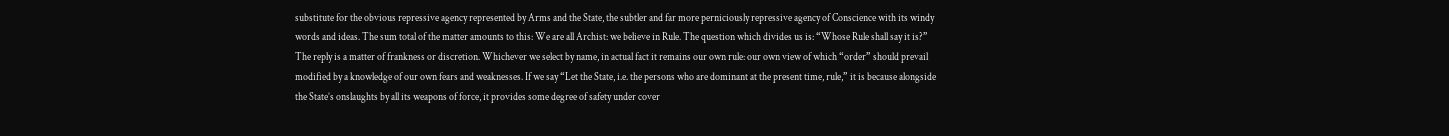substitute for the obvious repressive agency represented by Arms and the State, the subtler and far more perniciously repressive agency of Conscience with its windy words and ideas. The sum total of the matter amounts to this: We are all Archist: we believe in Rule. The question which divides us is: “Whose Rule shall say it is?” The reply is a matter of frankness or discretion. Whichever we select by name, in actual fact it remains our own rule: our own view of which “order” should prevail modified by a knowledge of our own fears and weaknesses. If we say “Let the State, i.e. the persons who are dominant at the present time, rule,” it is because alongside the State’s onslaughts by all its weapons of force, it provides some degree of safety under cover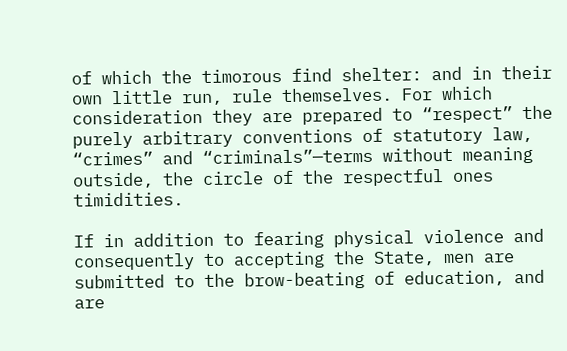of which the timorous find shelter: and in their own little run, rule themselves. For which consideration they are prepared to “respect” the purely arbitrary conventions of statutory law, “crimes” and “criminals”—terms without meaning outside, the circle of the respectful ones timidities.

If in addition to fearing physical violence and consequently to accepting the State, men are submitted to the brow-beating of education, and are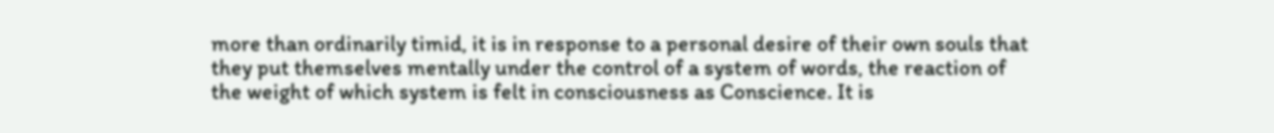more than ordinarily timid, it is in response to a personal desire of their own souls that they put themselves mentally under the control of a system of words, the reaction of the weight of which system is felt in consciousness as Conscience. It is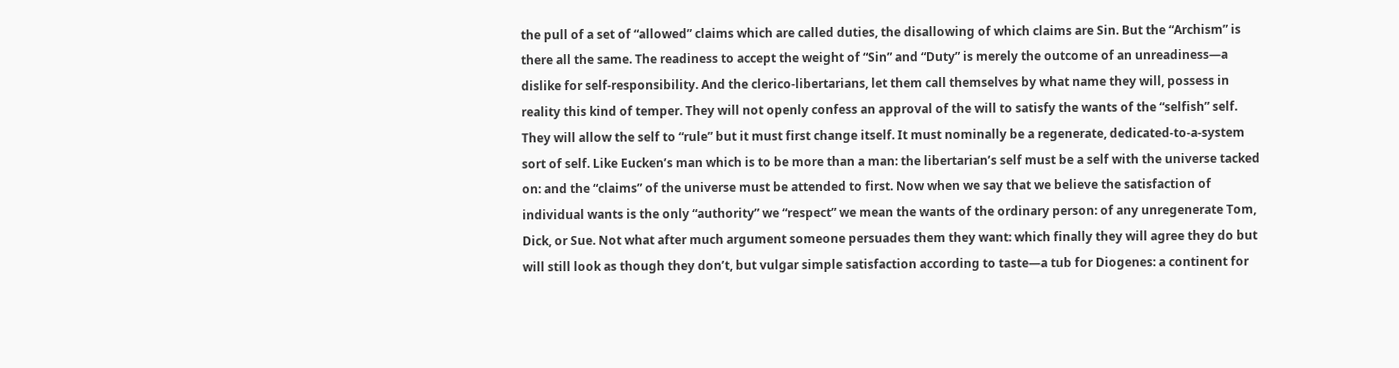the pull of a set of “allowed” claims which are called duties, the disallowing of which claims are Sin. But the “Archism” is there all the same. The readiness to accept the weight of “Sin” and “Duty” is merely the outcome of an unreadiness—a dislike for self-responsibility. And the clerico-libertarians, let them call themselves by what name they will, possess in reality this kind of temper. They will not openly confess an approval of the will to satisfy the wants of the “selfish” self. They will allow the self to “rule” but it must first change itself. It must nominally be a regenerate, dedicated-to-a-system sort of self. Like Eucken’s man which is to be more than a man: the libertarian’s self must be a self with the universe tacked on: and the “claims” of the universe must be attended to first. Now when we say that we believe the satisfaction of individual wants is the only “authority” we “respect” we mean the wants of the ordinary person: of any unregenerate Tom, Dick, or Sue. Not what after much argument someone persuades them they want: which finally they will agree they do but will still look as though they don’t, but vulgar simple satisfaction according to taste—a tub for Diogenes: a continent for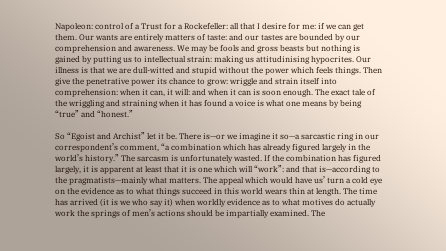Napoleon: control of a Trust for a Rockefeller: all that I desire for me: if we can get them. Our wants are entirely matters of taste: and our tastes are bounded by our comprehension and awareness. We may be fools and gross beasts but nothing is gained by putting us to intellectual strain: making us attitudinising hypocrites. Our illness is that we are dull-witted and stupid without the power which feels things. Then give the penetrative power its chance to grow: wriggle and strain itself into comprehension: when it can, it will: and when it can is soon enough. The exact tale of the wriggling and straining when it has found a voice is what one means by being “true” and “honest.”

So “Egoist and Archist” let it be. There is—or we imagine it so—a sarcastic ring in our correspondent’s comment, “a combination which has already figured largely in the world’s history.” The sarcasm is unfortunately wasted. If the combination has figured largely, it is apparent at least that it is one which will “work”: and that is—according to the pragmatists—mainly what matters. The appeal which would have us’ turn a cold eye on the evidence as to what things succeed in this world wears thin at length. The time has arrived (it is we who say it) when worldly evidence as to what motives do actually work the springs of men’s actions should be impartially examined. The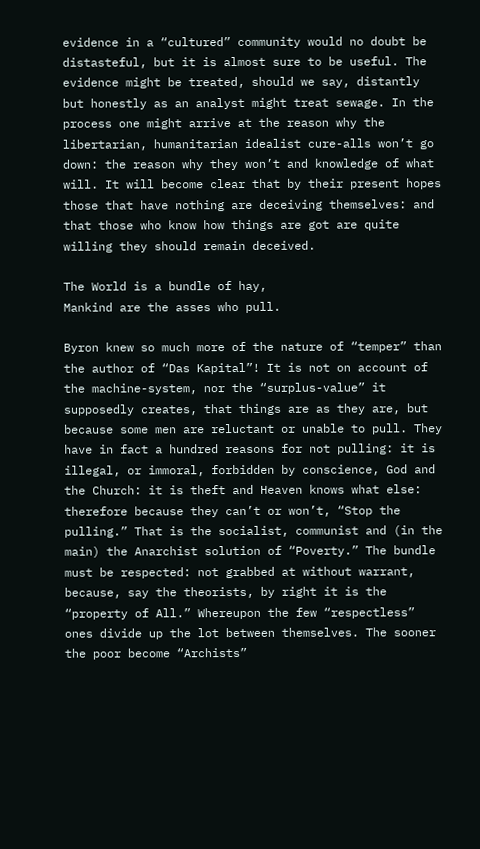evidence in a “cultured” community would no doubt be distasteful, but it is almost sure to be useful. The evidence might be treated, should we say, distantly but honestly as an analyst might treat sewage. In the process one might arrive at the reason why the libertarian, humanitarian idealist cure-alls won’t go down: the reason why they won’t and knowledge of what will. It will become clear that by their present hopes those that have nothing are deceiving themselves: and that those who know how things are got are quite willing they should remain deceived.

The World is a bundle of hay,
Mankind are the asses who pull.

Byron knew so much more of the nature of “temper” than the author of “Das Kapital”! It is not on account of the machine-system, nor the “surplus-value” it supposedly creates, that things are as they are, but because some men are reluctant or unable to pull. They have in fact a hundred reasons for not pulling: it is illegal, or immoral, forbidden by conscience, God and the Church: it is theft and Heaven knows what else: therefore because they can’t or won’t, “Stop the pulling.” That is the socialist, communist and (in the main) the Anarchist solution of “Poverty.” The bundle must be respected: not grabbed at without warrant, because, say the theorists, by right it is the “property of All.” Whereupon the few “respectless” ones divide up the lot between themselves. The sooner the poor become “Archists”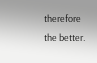therefore the better.